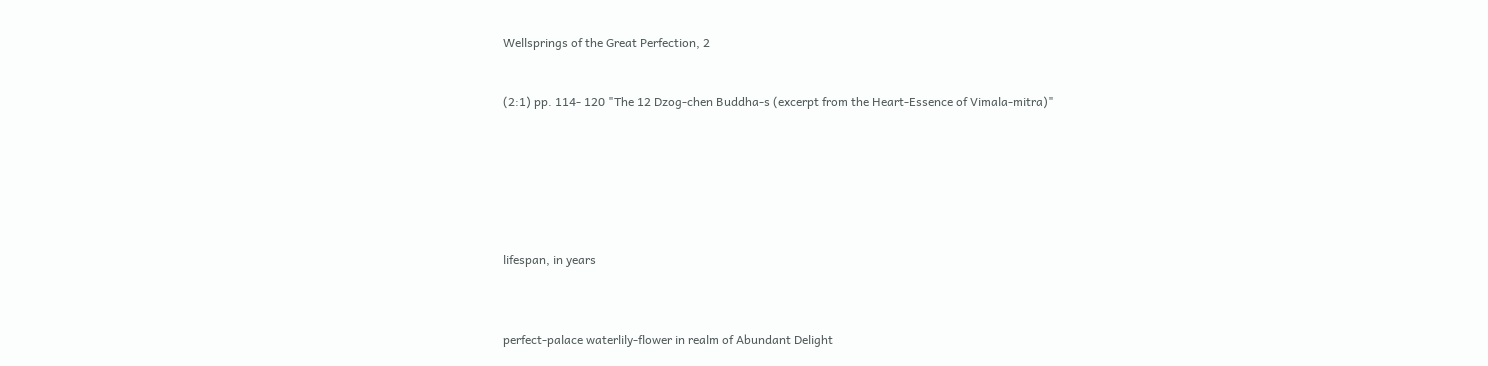Wellsprings of the Great Perfection, 2


(2:1) pp. 114- 120 "The 12 Dzog-chen Buddha-s (excerpt from the Heart-Essence of Vimala-mitra)"







lifespan, in years



perfect-palace waterlily-flower in realm of Abundant Delight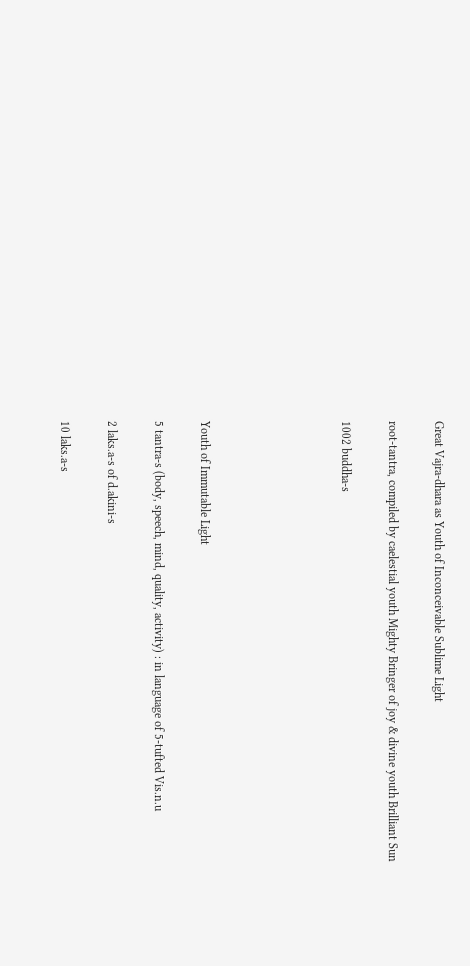Great Vajra-dhara as Youth of Inconceivable Sublime Light

root-tantra, compiled by caelestial youth Mighty Bringer of joy & divine youth Brilliant Sun

1002 buddha-s





Youth of Immutable Light

5 tantra-s (body, speech, mind, quality, activity) : in language of 5-tufted Vis.n.u

2 laks.a-s of d.akini-s

10 laks.a-s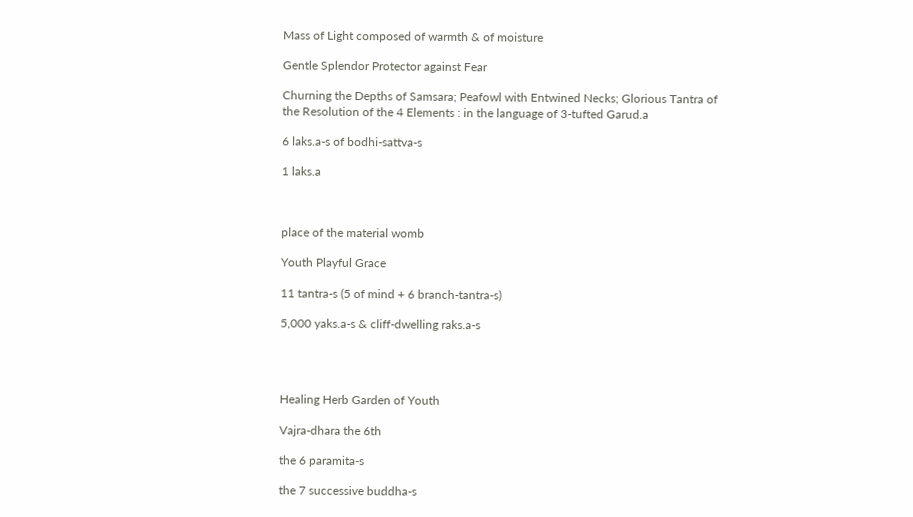Mass of Light composed of warmth & of moisture

Gentle Splendor Protector against Fear

Churning the Depths of Samsara; Peafowl with Entwined Necks; Glorious Tantra of the Resolution of the 4 Elements : in the language of 3-tufted Garud.a

6 laks.a-s of bodhi-sattva-s

1 laks.a



place of the material womb

Youth Playful Grace

11 tantra-s (5 of mind + 6 branch-tantra-s)

5,000 yaks.a-s & cliff-dwelling raks.a-s




Healing Herb Garden of Youth

Vajra-dhara the 6th

the 6 paramita-s

the 7 successive buddha-s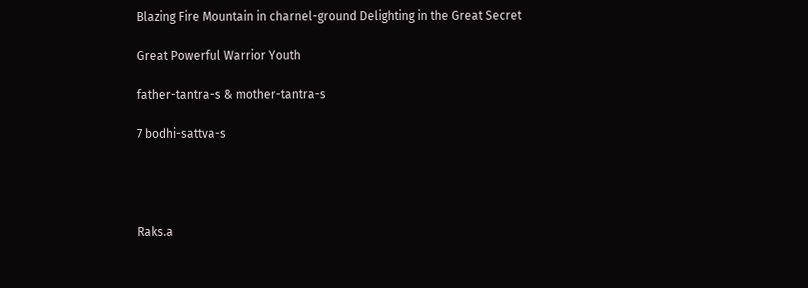Blazing Fire Mountain in charnel-ground Delighting in the Great Secret

Great Powerful Warrior Youth

father-tantra-s & mother-tantra-s

7 bodhi-sattva-s




Raks.a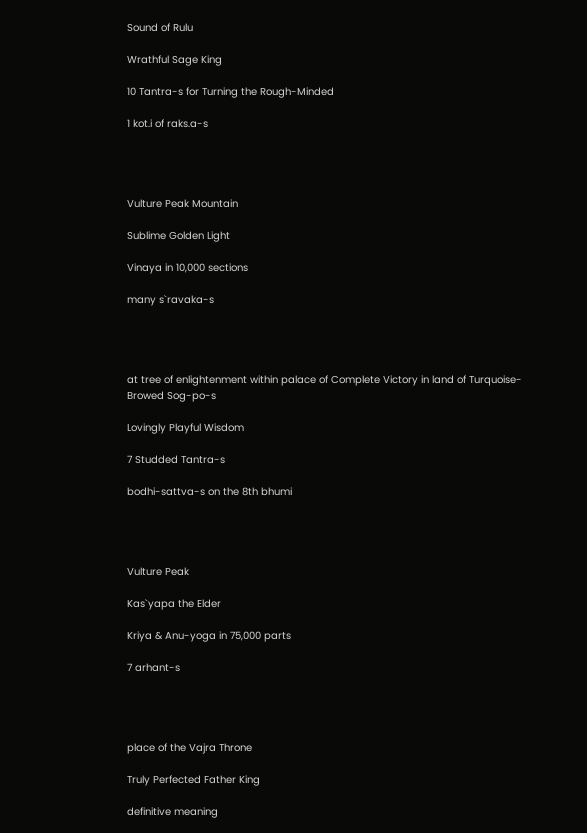Sound of Rulu

Wrathful Sage King

10 Tantra-s for Turning the Rough-Minded

1 kot.i of raks.a-s




Vulture Peak Mountain

Sublime Golden Light

Vinaya in 10,000 sections

many s`ravaka-s




at tree of enlightenment within palace of Complete Victory in land of Turquoise-Browed Sog-po-s

Lovingly Playful Wisdom

7 Studded Tantra-s

bodhi-sattva-s on the 8th bhumi




Vulture Peak

Kas`yapa the Elder

Kriya & Anu-yoga in 75,000 parts

7 arhant-s




place of the Vajra Throne

Truly Perfected Father King

definitive meaning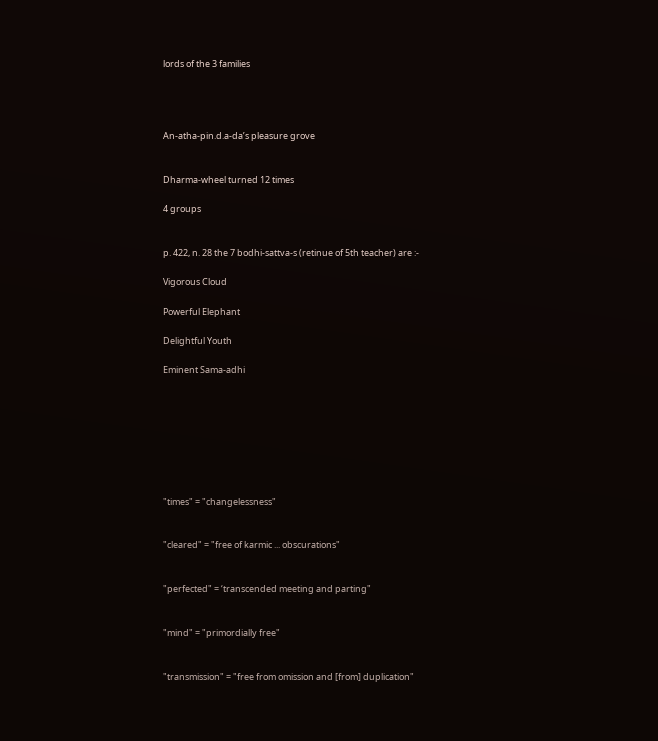lords of the 3 families




An-atha-pin.d.a-da’s pleasure grove


Dharma-wheel turned 12 times

4 groups


p. 422, n. 28 the 7 bodhi-sattva-s (retinue of 5th teacher) are :-

Vigorous Cloud

Powerful Elephant

Delightful Youth

Eminent Sama-adhi








"times" = "changelessness"


"cleared" = "free of karmic ... obscurations"


"perfected" = ‘transcended meeting and parting"


"mind" = "primordially free"


"transmission" = "free from omission and [from] duplication"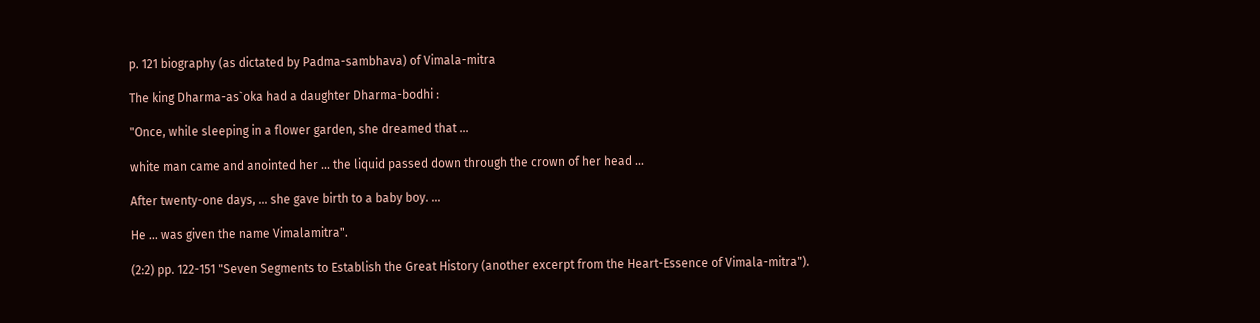p. 121 biography (as dictated by Padma-sambhava) of Vimala-mitra

The king Dharma-as`oka had a daughter Dharma-bodhi :

"Once, while sleeping in a flower garden, she dreamed that ...

white man came and anointed her ... the liquid passed down through the crown of her head ...

After twenty-one days, ... she gave birth to a baby boy. ...

He ... was given the name Vimalamitra".

(2:2) pp. 122-151 "Seven Segments to Establish the Great History (another excerpt from the Heart-Essence of Vimala-mitra").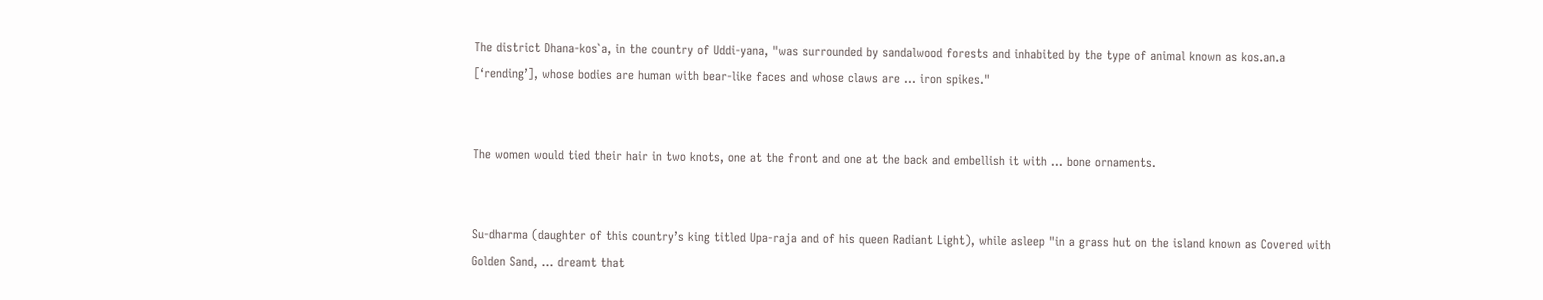The district Dhana-kos`a, in the country of Uddi-yana, "was surrounded by sandalwood forests and inhabited by the type of animal known as kos.an.a [‘rending’], whose bodies are human with bear-like faces and whose claws are ... iron spikes."


The women would tied their hair in two knots, one at the front and one at the back and embellish it with ... bone ornaments.


Su-dharma (daughter of this country’s king titled Upa-raja and of his queen Radiant Light), while asleep "in a grass hut on the island known as Covered with Golden Sand, ... dreamt that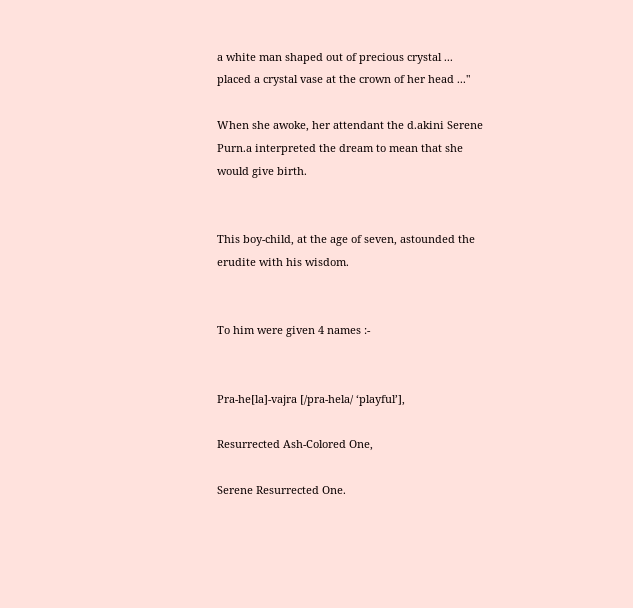a white man shaped out of precious crystal ... placed a crystal vase at the crown of her head ..."

When she awoke, her attendant the d.akini Serene Purn.a interpreted the dream to mean that she would give birth.


This boy-child, at the age of seven, astounded the erudite with his wisdom.


To him were given 4 names :-


Pra-he[la]-vajra [/pra-hela/ ‘playful’],

Resurrected Ash-Colored One,

Serene Resurrected One.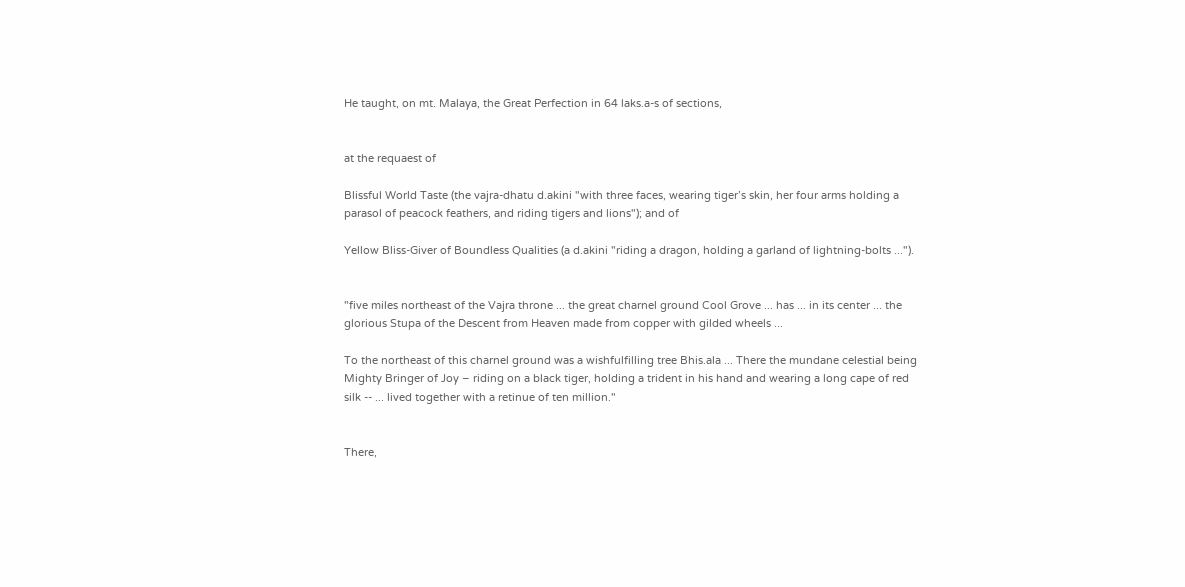He taught, on mt. Malaya, the Great Perfection in 64 laks.a-s of sections,


at the requaest of

Blissful World Taste (the vajra-dhatu d.akini "with three faces, wearing tiger’s skin, her four arms holding a parasol of peacock feathers, and riding tigers and lions"); and of

Yellow Bliss-Giver of Boundless Qualities (a d.akini "riding a dragon, holding a garland of lightning-bolts ...").


"five miles northeast of the Vajra throne ... the great charnel ground Cool Grove ... has ... in its center ... the glorious Stupa of the Descent from Heaven made from copper with gilded wheels ...

To the northeast of this charnel ground was a wishfulfilling tree Bhis.ala ... There the mundane celestial being Mighty Bringer of Joy – riding on a black tiger, holding a trident in his hand and wearing a long cape of red silk -- ... lived together with a retinue of ten million."


There,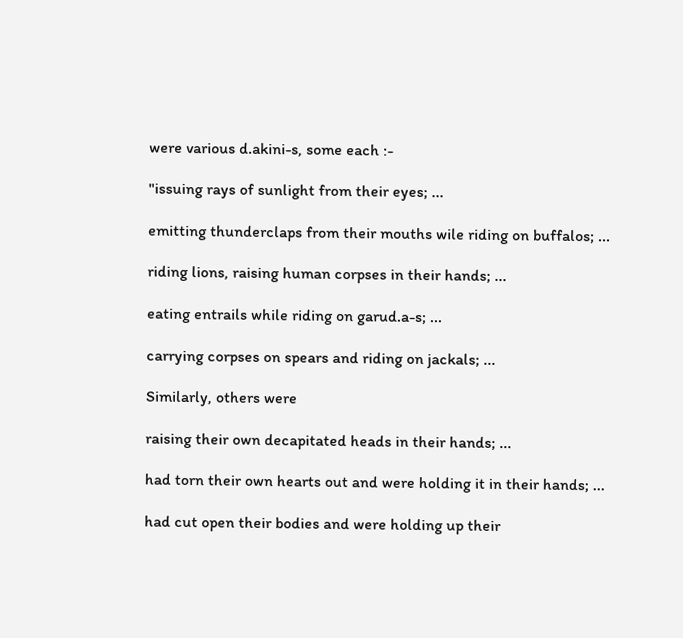were various d.akini-s, some each :-

"issuing rays of sunlight from their eyes; ...

emitting thunderclaps from their mouths wile riding on buffalos; ...

riding lions, raising human corpses in their hands; ...

eating entrails while riding on garud.a-s; ...

carrying corpses on spears and riding on jackals; ...

Similarly, others were

raising their own decapitated heads in their hands; ...

had torn their own hearts out and were holding it in their hands; ...

had cut open their bodies and were holding up their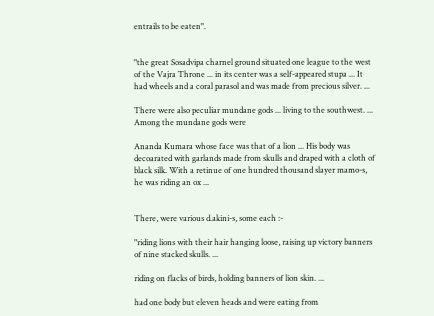entrails to be eaten".


"the great Sosadvipa charnel ground situated one league to the west of the Vajra Throne ... in its center was a self-appeared stupa ... It had wheels and a coral parasol and was made from precious silver. ...

There were also peculiar mundane gods ... living to the southwest. ... Among the mundane gods were

Ananda Kumara whose face was that of a lion ... His body was decoarated with garlands made from skulls and draped with a cloth of black silk. With a retinue of one hundred thousand slayer mamo-s, he was riding an ox ...


There, were various d.akini-s, some each :-

"riding lions with their hair hanging loose, raising up victory banners of nine stacked skulls. ...

riding on flacks of birds, holding banners of lion skin. ...

had one body but eleven heads and were eating from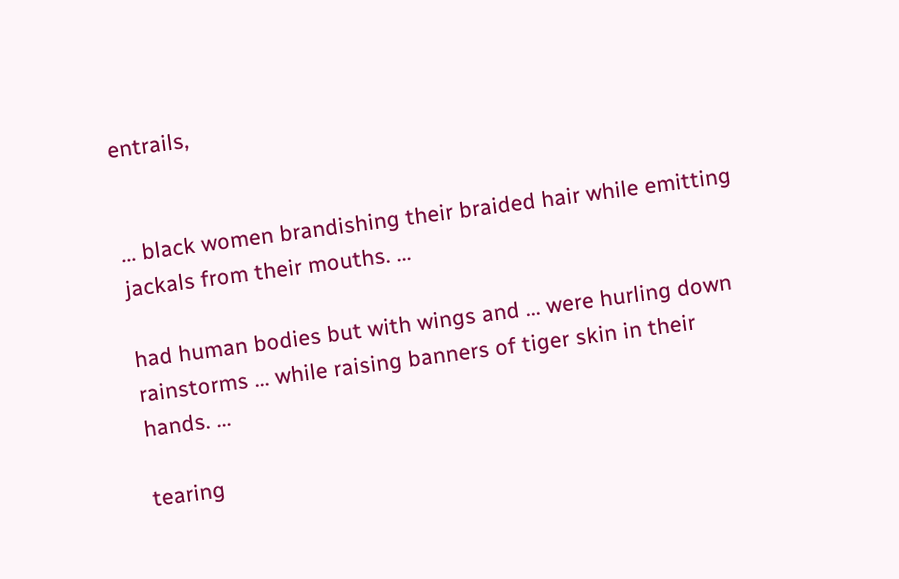entrails,


... black women brandishing their braided hair while emitting jackals from their mouths. ...

had human bodies but with wings and ... were hurling down rainstorms ... while raising banners of tiger skin in their hands. ...

tearing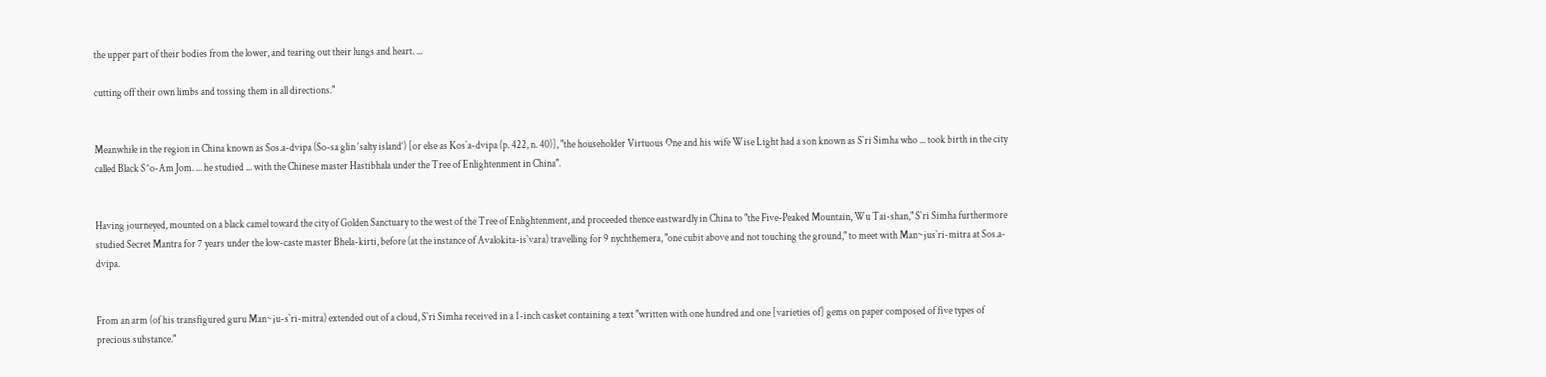the upper part of their bodies from the lower, and tearing out their lungs and heart. ...

cutting off their own limbs and tossing them in all directions."


Meanwhile in the region in China known as Sos.a-dvipa (So-sa glin ‘salty island’) [or else as Kos`a-dvipa (p. 422, n. 40)], "the householder Virtuous One and his wife Wise Light had a son known as S`ri Simha who ... took birth in the city called Black S^o-Am Jom. ... he studied ... with the Chinese master Hastibhala under the Tree of Enlightenment in China".


Having journeyed, mounted on a black camel toward the city of Golden Sanctuary to the west of the Tree of Enlightenment, and proceeded thence eastwardly in China to "the Five-Peaked Mountain, Wu Tai-shan," S`ri Simha furthermore studied Secret Mantra for 7 years under the low-caste master Bhela-kirti, before (at the instance of Avalokita-is`vara) travelling for 9 nychthemera, "one cubit above and not touching the ground," to meet with Man~jus`ri-mitra at Sos.a-dvipa.


From an arm (of his transfigured guru Man~ju-s`ri-mitra) extended out of a cloud, S`ri Simha received in a 1-inch casket containing a text "written with one hundred and one [varieties of] gems on paper composed of five types of precious substance."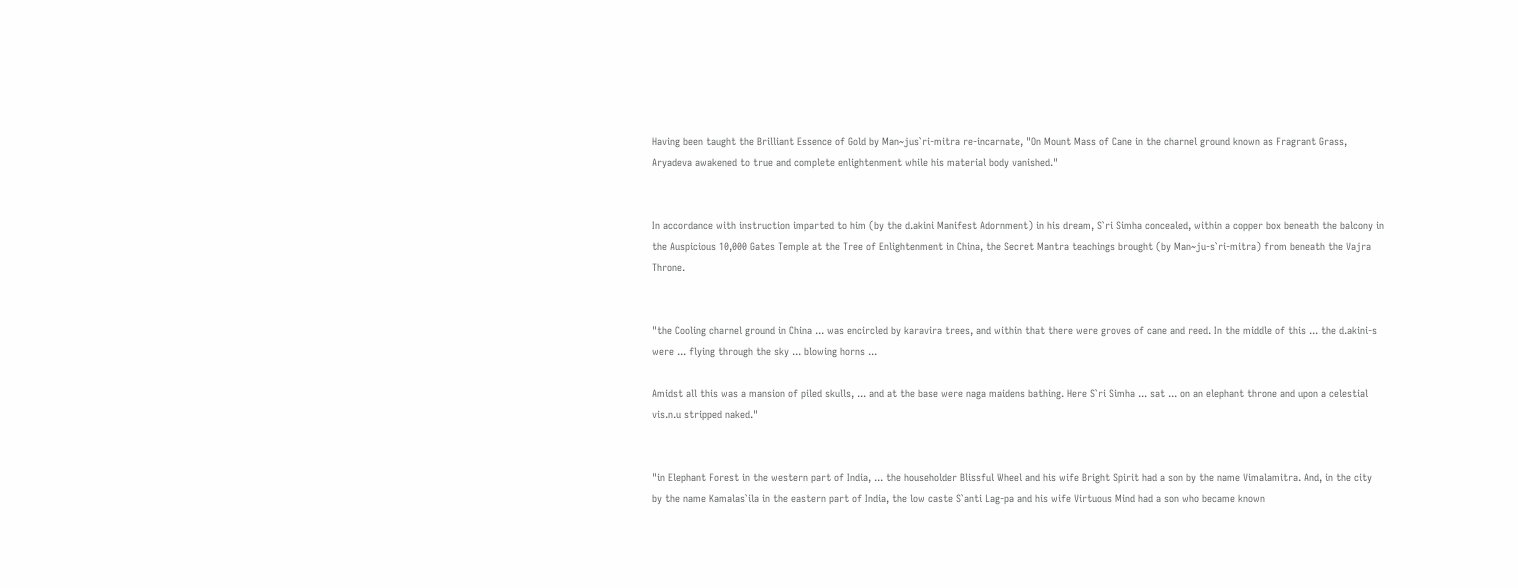Having been taught the Brilliant Essence of Gold by Man~jus`ri-mitra re-incarnate, "On Mount Mass of Cane in the charnel ground known as Fragrant Grass, Aryadeva awakened to true and complete enlightenment while his material body vanished."


In accordance with instruction imparted to him (by the d.akini Manifest Adornment) in his dream, S`ri Simha concealed, within a copper box beneath the balcony in the Auspicious 10,000 Gates Temple at the Tree of Enlightenment in China, the Secret Mantra teachings brought (by Man~ju-s`ri-mitra) from beneath the Vajra Throne.


"the Cooling charnel ground in China ... was encircled by karavira trees, and within that there were groves of cane and reed. In the middle of this ... the d.akini-s were ... flying through the sky ... blowing horns ...

Amidst all this was a mansion of piled skulls, ... and at the base were naga maidens bathing. Here S`ri Simha ... sat ... on an elephant throne and upon a celestial vis.n.u stripped naked."


"in Elephant Forest in the western part of India, ... the householder Blissful Wheel and his wife Bright Spirit had a son by the name Vimalamitra. And, in the city by the name Kamalas`ila in the eastern part of India, the low caste S`anti Lag-pa and his wife Virtuous Mind had a son who became known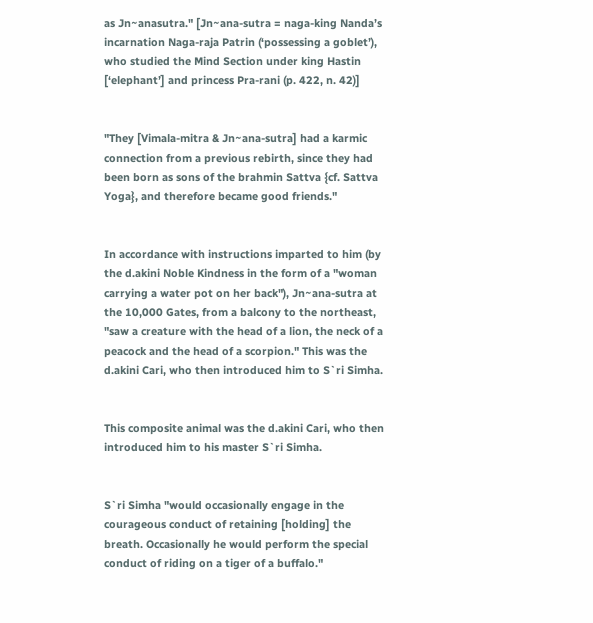as Jn~anasutra." [Jn~ana-sutra = naga-king Nanda’s incarnation Naga-raja Patrin (‘possessing a goblet’), who studied the Mind Section under king Hastin [‘elephant’] and princess Pra-rani (p. 422, n. 42)]


"They [Vimala-mitra & Jn~ana-sutra] had a karmic connection from a previous rebirth, since they had been born as sons of the brahmin Sattva {cf. Sattva Yoga}, and therefore became good friends."


In accordance with instructions imparted to him (by the d.akini Noble Kindness in the form of a "woman carrying a water pot on her back"), Jn~ana-sutra at the 10,000 Gates, from a balcony to the northeast, "saw a creature with the head of a lion, the neck of a peacock and the head of a scorpion." This was the d.akini Cari, who then introduced him to S`ri Simha.


This composite animal was the d.akini Cari, who then introduced him to his master S`ri Simha.


S`ri Simha "would occasionally engage in the courageous conduct of retaining [holding] the breath. Occasionally he would perform the special conduct of riding on a tiger of a buffalo."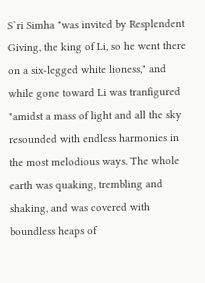S`ri Simha "was invited by Resplendent Giving, the king of Li, so he went there on a six-legged white lioness," and while gone toward Li was tranfigured "amidst a mass of light and all the sky resounded with endless harmonies in the most melodious ways. The whole earth was quaking, trembling and shaking, and was covered with boundless heaps of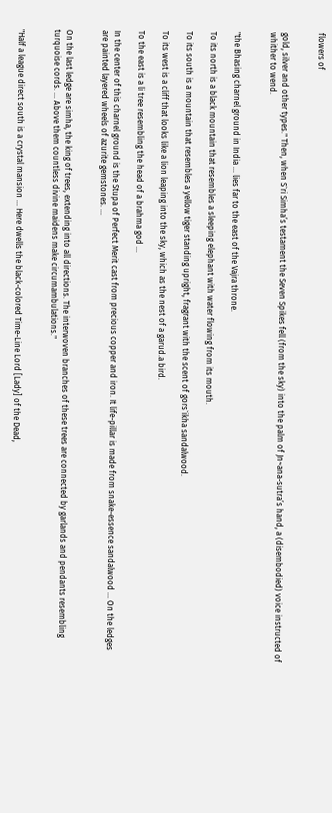flowers of


gold, silver and other types." Then, when S`ri Simha’s testament the Seven Spikes fell (from the sky) into the palm of Jn~ana-sutra’s hand, a (disembodied) voice instructed of whither to wend.


"the Bhasing charnel ground in India ... lies far to the east of the Vajra throne.

To its north is a black mountain that resembles a sleeping elephant with water flowing from its mouth.

To its south is a mountain that resembles a yellow tiger standing upright, fragrant with the scent of gors`ikha sandalwood.

To its west is a cliff that looks like a lion leaping into the sky, which as the nest of a garud.a bird.

To the east is a li tree resembling the head of a brahma god ...

In the center of this charnel ground is the Stupa of Perfect Merit cast from precious copper and iron. It life-pillar is made from snake-essence sandalwood ... On the ledges are painted layered wheels of azurite gemstones. ...


On the last ledge are simha, the king of trees, extending into all directions. The interwoven branches of these trees are connected by garlands and pendants resembling turquoise cords. ... Above them countless divine maidens make circumambulations."


"Half a league direct south is a crystal mansion ... Here dwells the black-colored Time-Line Lord [Lady] of the Dead,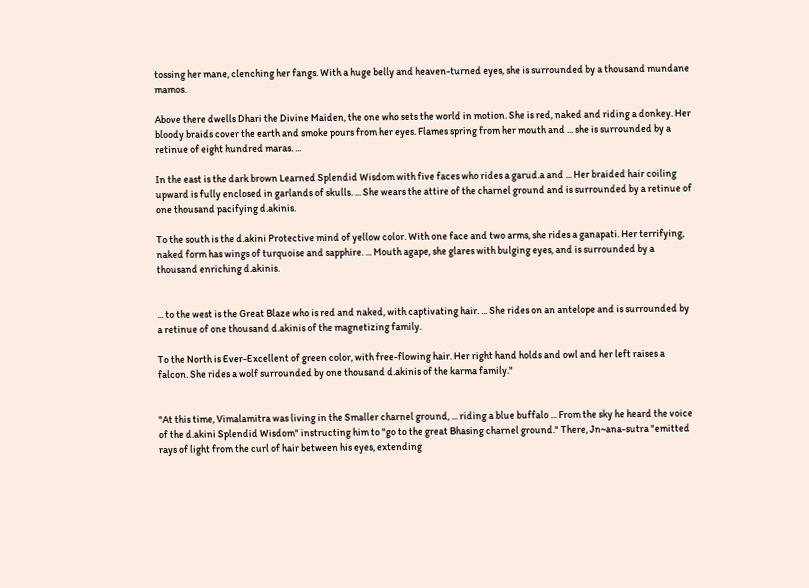tossing her mane, clenching her fangs. With a huge belly and heaven-turned eyes, she is surrounded by a thousand mundane mamos.

Above there dwells Dhari the Divine Maiden, the one who sets the world in motion. She is red, naked and riding a donkey. Her bloody braids cover the earth and smoke pours from her eyes. Flames spring from her mouth and ... she is surrounded by a retinue of eight hundred maras. ...

In the east is the dark brown Learned Splendid Wisdom with five faces who rides a garud.a and ... Her braided hair coiling upward is fully enclosed in garlands of skulls. ... She wears the attire of the charnel ground and is surrounded by a retinue of one thousand pacifying d.akinis.

To the south is the d.akini Protective mind of yellow color. With one face and two arms, she rides a ganapati. Her terrifying, naked form has wings of turquoise and sapphire. ... Mouth agape, she glares with bulging eyes, and is surrounded by a thousand enriching d.akinis.


... to the west is the Great Blaze who is red and naked, with captivating hair. ... She rides on an antelope and is surrounded by a retinue of one thousand d.akinis of the magnetizing family.

To the North is Ever-Excellent of green color, with free-flowing hair. Her right hand holds and owl and her left raises a falcon. She rides a wolf surrounded by one thousand d.akinis of the karma family."


"At this time, Vimalamitra was living in the Smaller charnel ground, ... riding a blue buffalo ... From the sky he heard the voice of the d.akini Splendid Wisdom" instructing him to "go to the great Bhasing charnel ground." There, Jn~ana-sutra "emitted rays of light from the curl of hair between his eyes, extending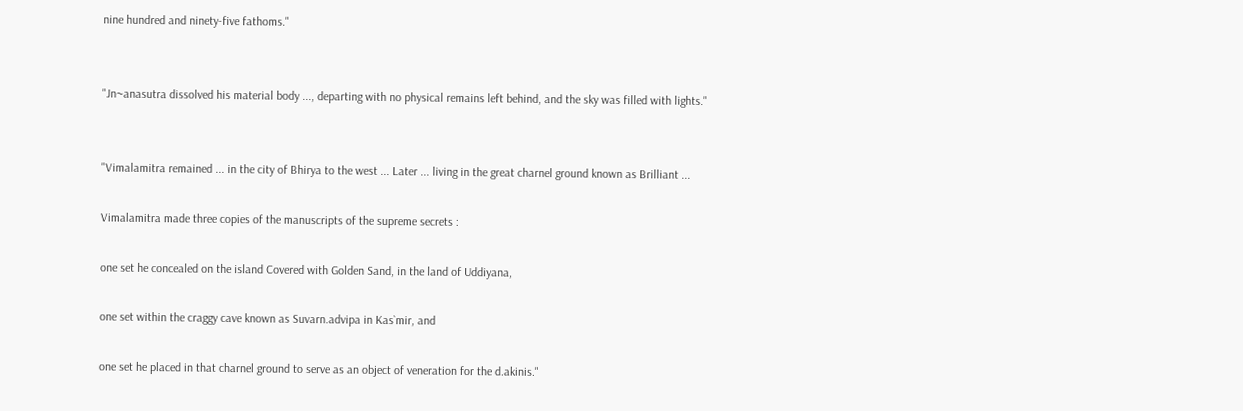nine hundred and ninety-five fathoms."


"Jn~anasutra dissolved his material body ..., departing with no physical remains left behind, and the sky was filled with lights."


"Vimalamitra remained ... in the city of Bhirya to the west ... Later ... living in the great charnel ground known as Brilliant ...

Vimalamitra made three copies of the manuscripts of the supreme secrets :

one set he concealed on the island Covered with Golden Sand, in the land of Uddiyana,

one set within the craggy cave known as Suvarn.advipa in Kas`mir, and

one set he placed in that charnel ground to serve as an object of veneration for the d.akinis."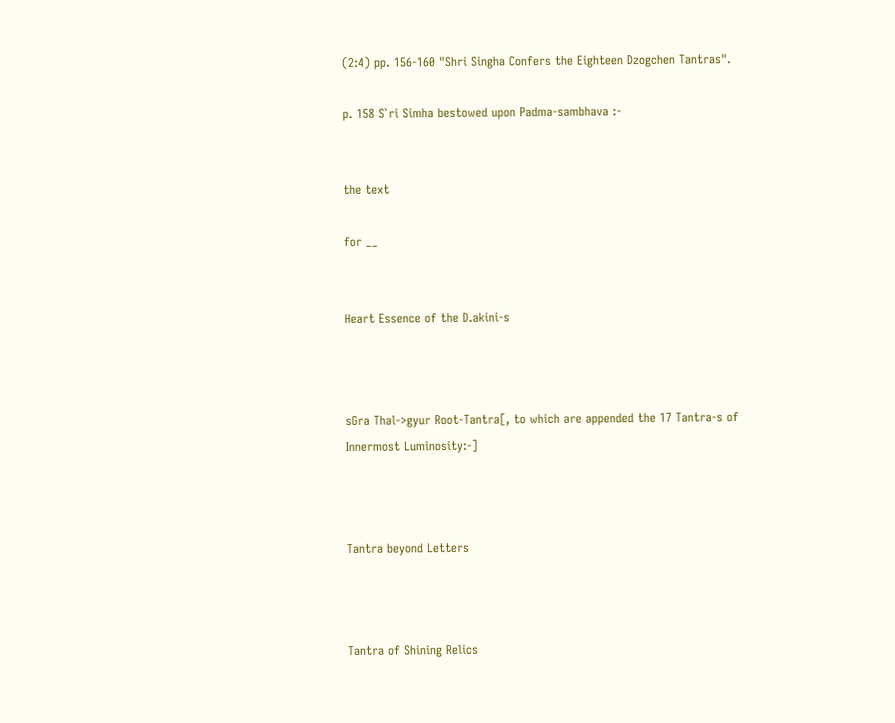(2:4) pp. 156-160 "Shri Singha Confers the Eighteen Dzogchen Tantras".

p. 158 S`ri Simha bestowed upon Padma-sambhava :-


the text

for __


Heart Essence of the D.akini-s



sGra Thal->gyur Root-Tantra[, to which are appended the 17 Tantra-s of Innermost Luminosity:-]



Tantra beyond Letters



Tantra of Shining Relics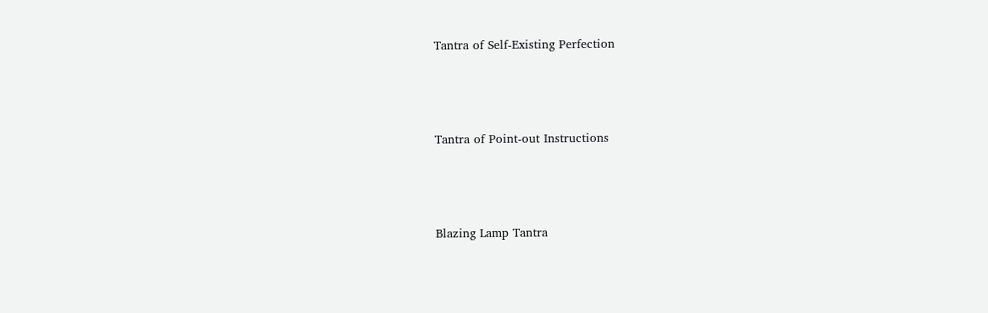Tantra of Self-Existing Perfection



Tantra of Point-out Instructions



Blazing Lamp Tantra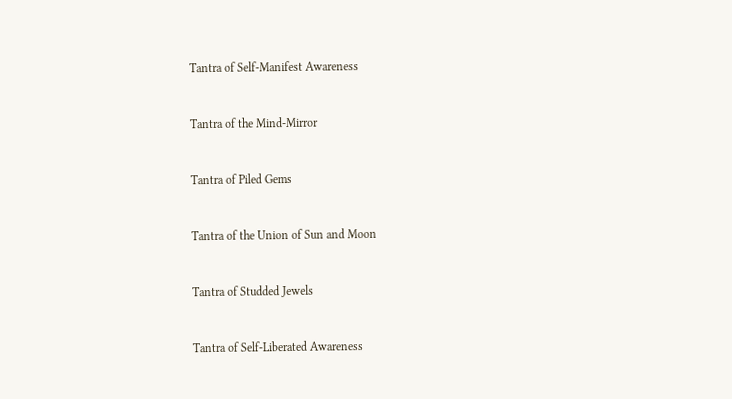Tantra of Self-Manifest Awareness



Tantra of the Mind-Mirror



Tantra of Piled Gems



Tantra of the Union of Sun and Moon



Tantra of Studded Jewels



Tantra of Self-Liberated Awareness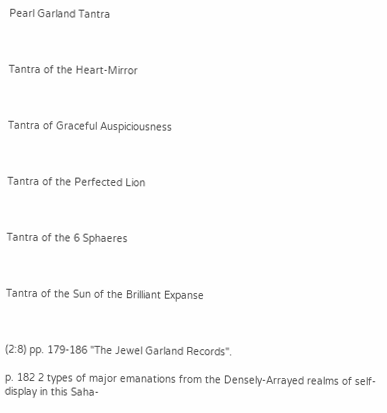Pearl Garland Tantra



Tantra of the Heart-Mirror



Tantra of Graceful Auspiciousness



Tantra of the Perfected Lion



Tantra of the 6 Sphaeres



Tantra of the Sun of the Brilliant Expanse



(2:8) pp. 179-186 "The Jewel Garland Records".

p. 182 2 types of major emanations from the Densely-Arrayed realms of self-display in this Saha-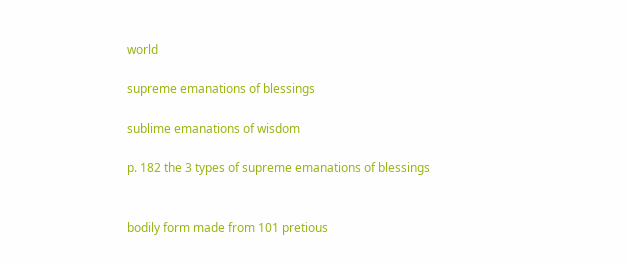world

supreme emanations of blessings

sublime emanations of wisdom

p. 182 the 3 types of supreme emanations of blessings


bodily form made from 101 pretious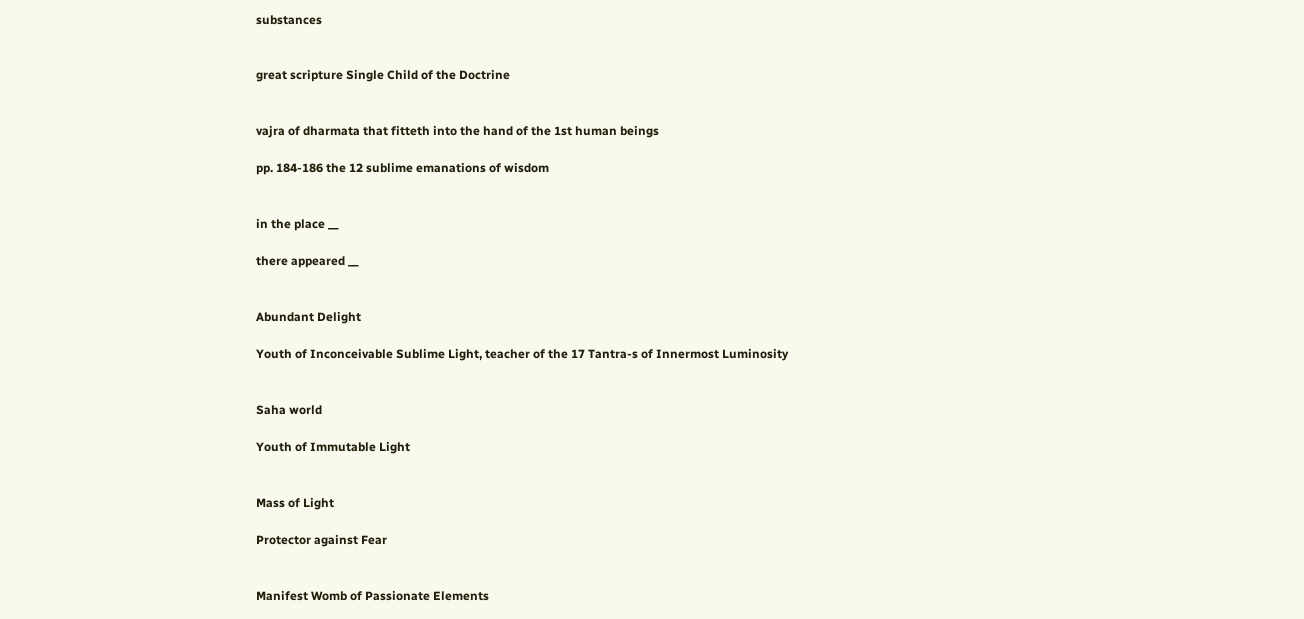substances


great scripture Single Child of the Doctrine


vajra of dharmata that fitteth into the hand of the 1st human beings

pp. 184-186 the 12 sublime emanations of wisdom


in the place __

there appeared __


Abundant Delight

Youth of Inconceivable Sublime Light, teacher of the 17 Tantra-s of Innermost Luminosity


Saha world

Youth of Immutable Light


Mass of Light

Protector against Fear


Manifest Womb of Passionate Elements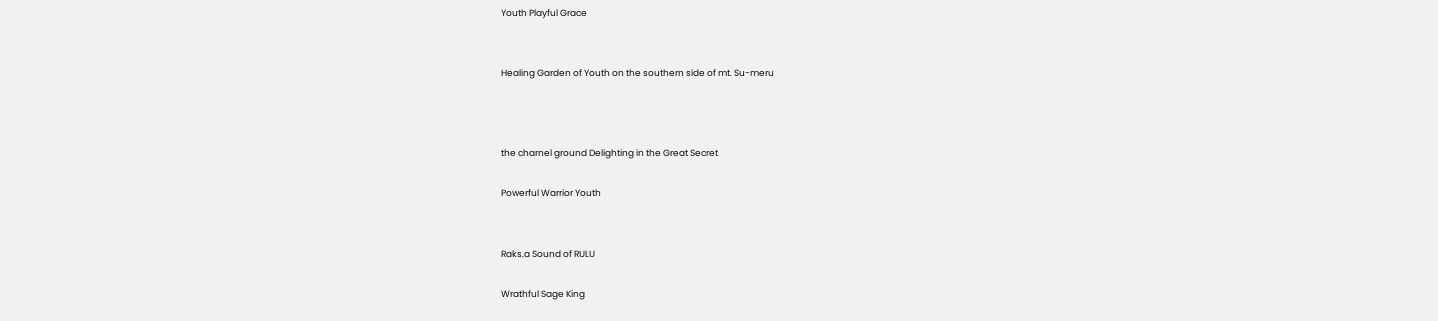Youth Playful Grace


Healing Garden of Youth on the southern side of mt. Su-meru



the charnel ground Delighting in the Great Secret

Powerful Warrior Youth


Raks.a Sound of RULU

Wrathful Sage King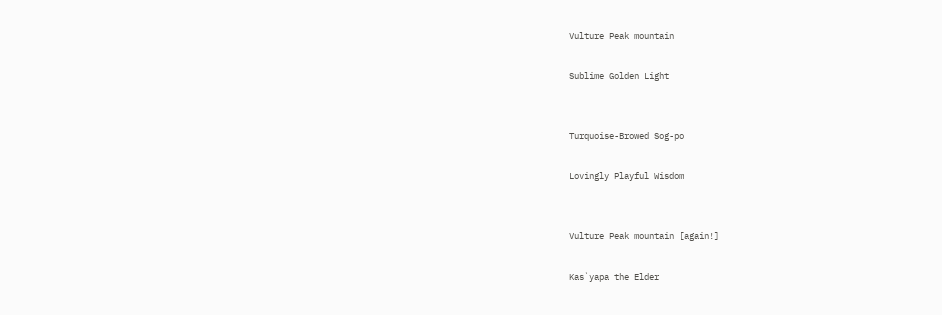Vulture Peak mountain

Sublime Golden Light


Turquoise-Browed Sog-po

Lovingly Playful Wisdom


Vulture Peak mountain [again!]

Kas`yapa the Elder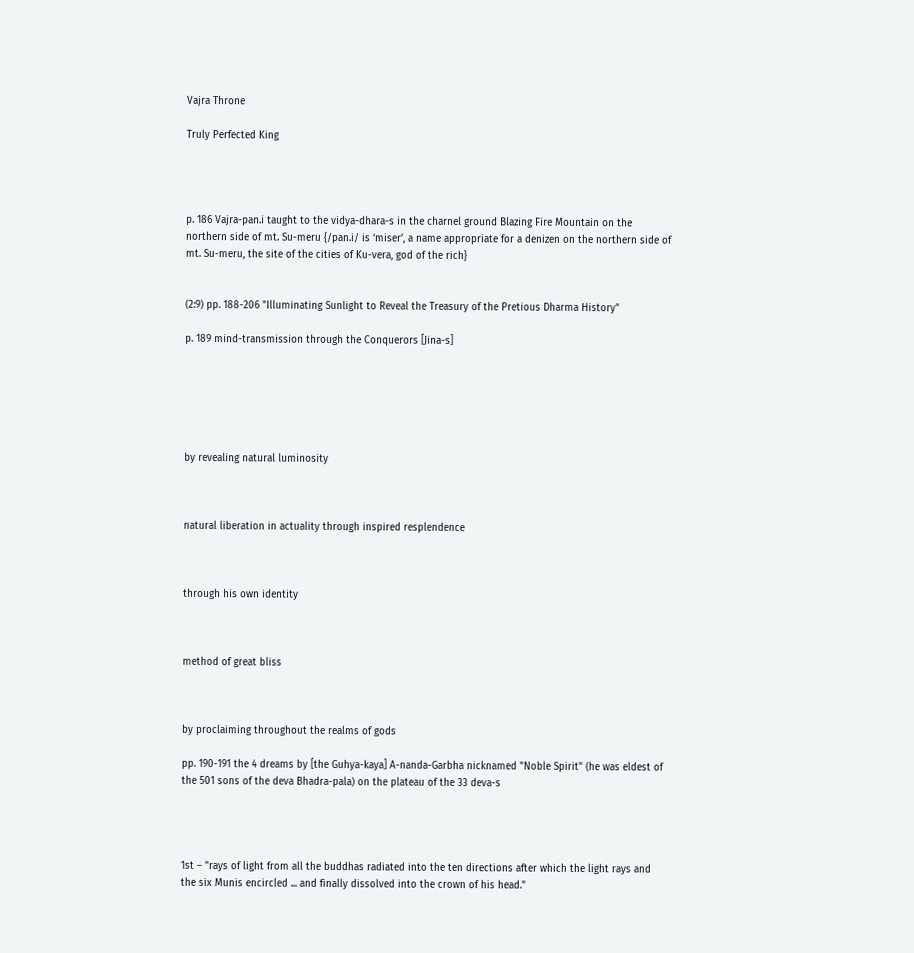Vajra Throne

Truly Perfected King




p. 186 Vajra-pan.i taught to the vidya-dhara-s in the charnel ground Blazing Fire Mountain on the northern side of mt. Su-meru {/pan.i/ is ‘miser’, a name appropriate for a denizen on the northern side of mt. Su-meru, the site of the cities of Ku-vera, god of the rich}


(2:9) pp. 188-206 "Illuminating Sunlight to Reveal the Treasury of the Pretious Dharma History"

p. 189 mind-transmission through the Conquerors [Jina-s]






by revealing natural luminosity



natural liberation in actuality through inspired resplendence



through his own identity



method of great bliss



by proclaiming throughout the realms of gods

pp. 190-191 the 4 dreams by [the Guhya-kaya] A-nanda-Garbha nicknamed "Noble Spirit" (he was eldest of the 501 sons of the deva Bhadra-pala) on the plateau of the 33 deva-s




1st – "rays of light from all the buddhas radiated into the ten directions after which the light rays and the six Munis encircled ... and finally dissolved into the crown of his head."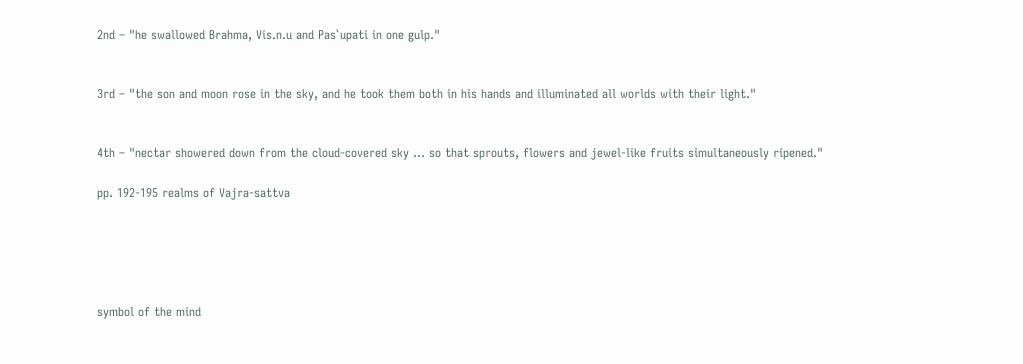2nd – "he swallowed Brahma, Vis.n.u and Pas`upati in one gulp."


3rd – "the son and moon rose in the sky, and he took them both in his hands and illuminated all worlds with their light."


4th – "nectar showered down from the cloud-covered sky ... so that sprouts, flowers and jewel-like fruits simultaneously ripened."

pp. 192-195 realms of Vajra-sattva





symbol of the mind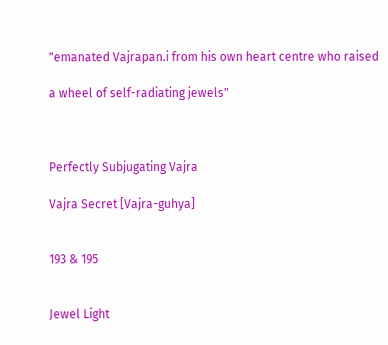"emanated Vajrapan.i from his own heart centre who raised

a wheel of self-radiating jewels"



Perfectly Subjugating Vajra

Vajra Secret [Vajra-guhya]


193 & 195


Jewel Light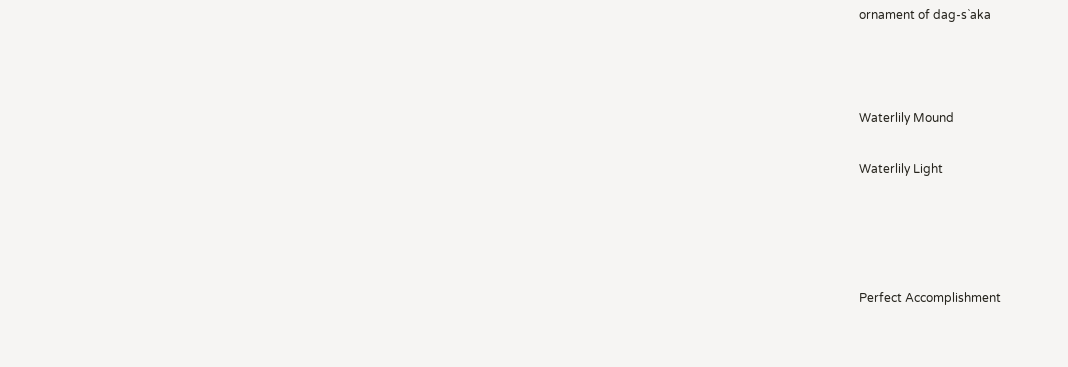ornament of dag-s`aka



Waterlily Mound

Waterlily Light




Perfect Accomplishment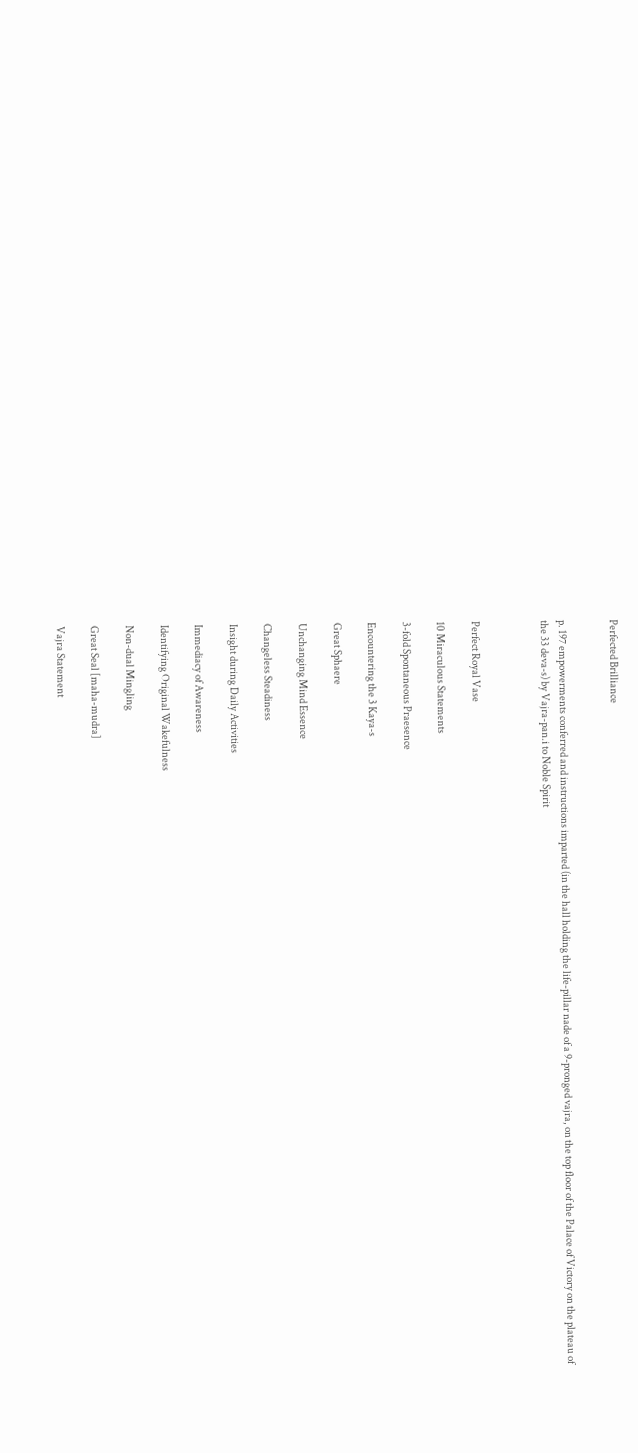Perfected Brilliance


p. 197 empowerments conferred and instructions imparted (in the hall holding the life-pillar nade of a 9-pronged vajra, on the top floor of the Palace of Victory on the plateau of the 33 deva-s) by Vajra-pan.i to Noble Spirit



Perfect Royal Vase

10 Miraculous Statements

3-fold Spontaneous Praesence

Encountering the 3 Kaya-s

Great Sphaere

Unchanging Mind Essence

Changeless Steadiness

Insight during Daily Activities

Immediacy of Awareness

Identifying Original Wakefulness

Non-dual Mingling

Great Seal [maha-mudra]

Vajra Statement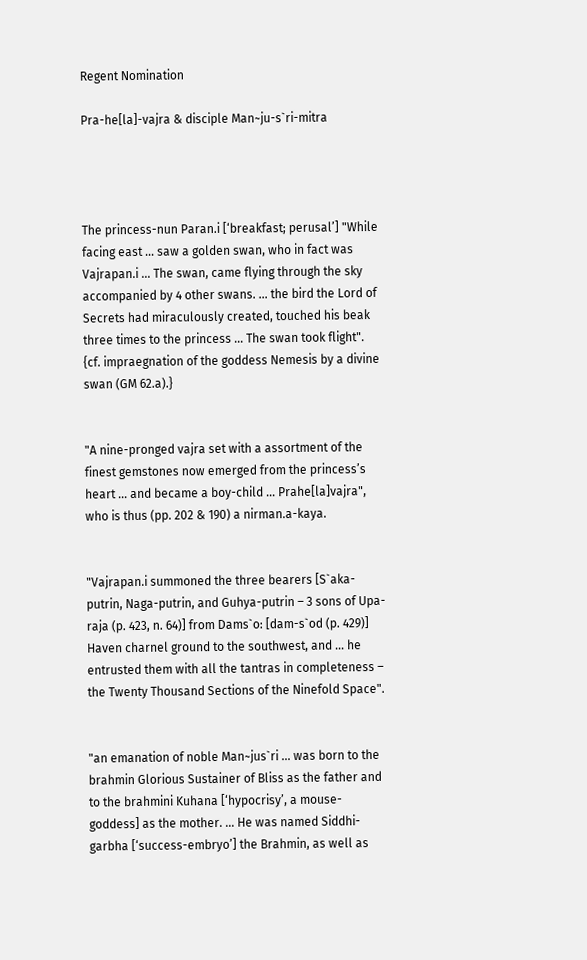Regent Nomination

Pra-he[la]-vajra & disciple Man~ju-s`ri-mitra




The princess-nun Paran.i [‘breakfast; perusal’] "While facing east ... saw a golden swan, who in fact was Vajrapan.i ... The swan, came flying through the sky accompanied by 4 other swans. ... the bird the Lord of Secrets had miraculously created, touched his beak three times to the princess ... The swan took flight". {cf. impraegnation of the goddess Nemesis by a divine swan (GM 62.a).}


"A nine-pronged vajra set with a assortment of the finest gemstones now emerged from the princess’s heart ... and became a boy-child ... Prahe[la]vajra", who is thus (pp. 202 & 190) a nirman.a-kaya.


"Vajrapan.i summoned the three bearers [S`aka-putrin, Naga-putrin, and Guhya-putrin – 3 sons of Upa-raja (p. 423, n. 64)] from Dams`o: [dam-s`od (p. 429)] Haven charnel ground to the southwest, and ... he entrusted them with all the tantras in completeness – the Twenty Thousand Sections of the Ninefold Space".


"an emanation of noble Man~jus`ri ... was born to the brahmin Glorious Sustainer of Bliss as the father and to the brahmini Kuhana [‘hypocrisy’, a mouse-goddess] as the mother. ... He was named Siddhi-garbha [‘success-embryo’] the Brahmin, as well as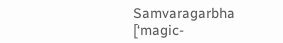Samvaragarbha [‘magic-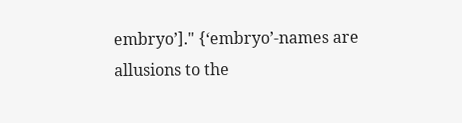embryo’]." {‘embryo’-names are allusions to the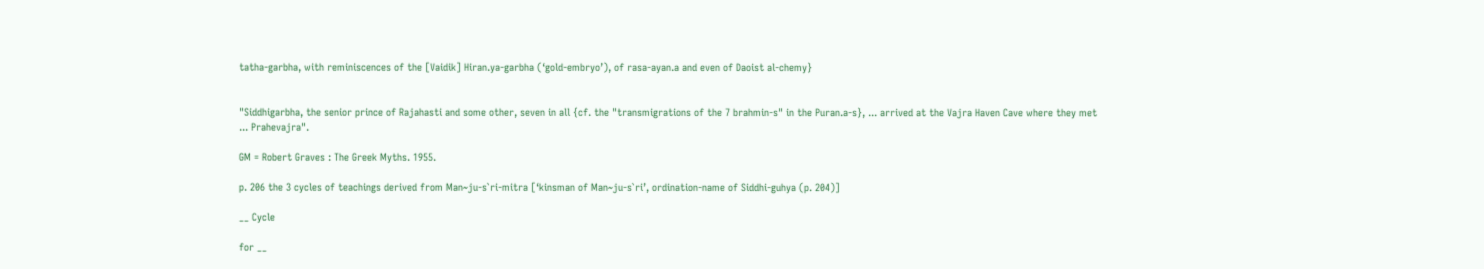tatha-garbha, with reminiscences of the [Vaidik] Hiran.ya-garbha (‘gold-embryo’), of rasa-ayan.a and even of Daoist al-chemy}


"Siddhigarbha, the senior prince of Rajahasti and some other, seven in all {cf. the "transmigrations of the 7 brahmin-s" in the Puran.a-s}, ... arrived at the Vajra Haven Cave where they met ... Prahevajra".

GM = Robert Graves : The Greek Myths. 1955.

p. 206 the 3 cycles of teachings derived from Man~ju-s`ri-mitra [‘kinsman of Man~ju-s`ri’, ordination-name of Siddhi-guhya (p. 204)]

__ Cycle

for __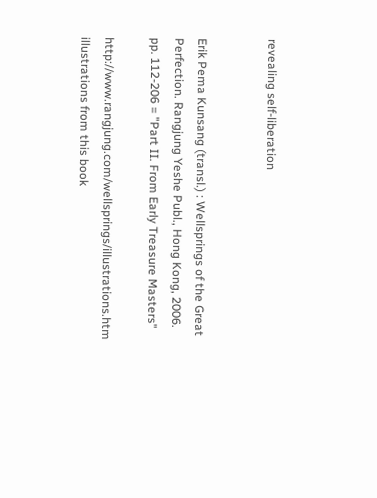revealing self-liberation


Erik Pema Kunsang (transl.) : Wellsprings of the Great Perfection. Rangjung Yeshe Publ., Hong Kong, 2006. pp. 112-206 = "Part II. From Early Treasure Masters"

http://www.rangjung.com/wellsprings/illustrations.htm illustrations from this book